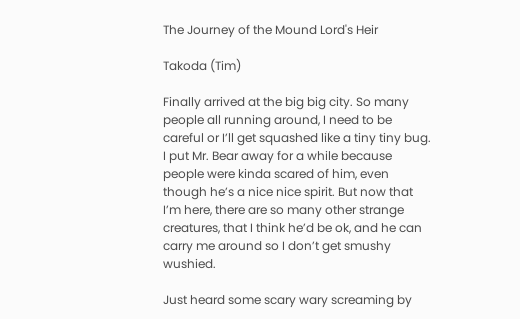The Journey of the Mound Lord's Heir

Takoda (Tim)

Finally arrived at the big big city. So many people all running around, I need to be careful or I’ll get squashed like a tiny tiny bug. I put Mr. Bear away for a while because people were kinda scared of him, even though he’s a nice nice spirit. But now that I’m here, there are so many other strange creatures, that I think he’d be ok, and he can carry me around so I don’t get smushy wushied.

Just heard some scary wary screaming by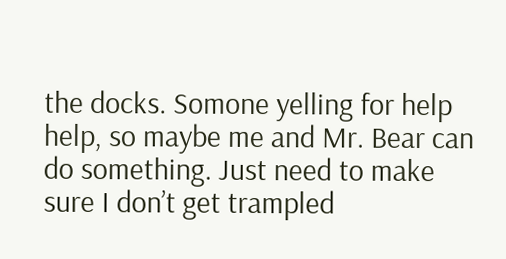the docks. Somone yelling for help help, so maybe me and Mr. Bear can do something. Just need to make sure I don’t get trampled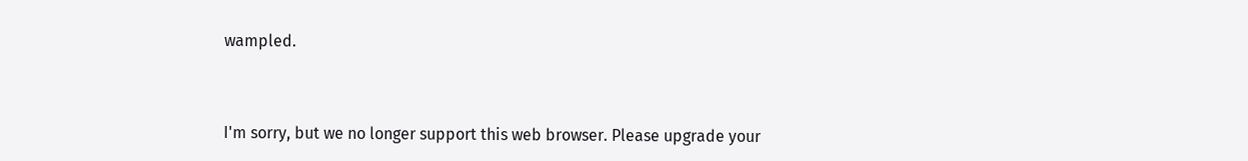wampled.



I'm sorry, but we no longer support this web browser. Please upgrade your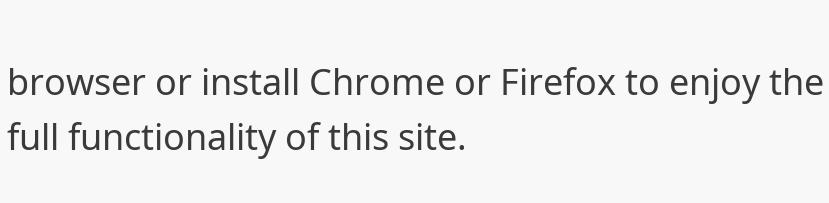browser or install Chrome or Firefox to enjoy the full functionality of this site.